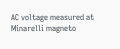AC voltage measured at Minarelli magneto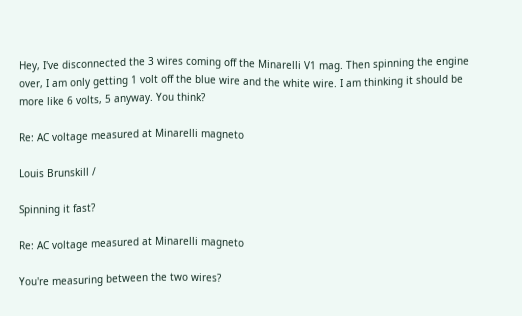Hey, I've disconnected the 3 wires coming off the Minarelli V1 mag. Then spinning the engine over, I am only getting 1 volt off the blue wire and the white wire. I am thinking it should be more like 6 volts, 5 anyway. You think?

Re: AC voltage measured at Minarelli magneto

Louis Brunskill /

Spinning it fast?

Re: AC voltage measured at Minarelli magneto

You're measuring between the two wires?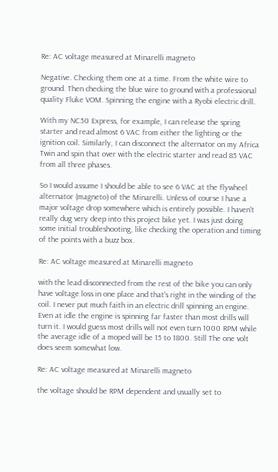Re: AC voltage measured at Minarelli magneto

Negative. Checking them one at a time. From the white wire to ground. Then checking the blue wire to ground with a professional quality Fluke VOM. Spinning the engine with a Ryobi electric drill.

With my NC50 Express, for example, I can release the spring starter and read almost 6 VAC from either the lighting or the ignition coil. Similarly, I can disconnect the alternator on my Africa Twin and spin that over with the electric starter and read 85 VAC from all three phases.

So I would assume I should be able to see 6 VAC at the flywheel alternator (magneto) of the Minarelli. Unless of course I have a major voltage drop somewhere which is entirely possible. I haven't really dug very deep into this project bike yet. I was just doing some initial troubleshooting, like checking the operation and timing of the points with a buzz box.

Re: AC voltage measured at Minarelli magneto

with the lead disconnected from the rest of the bike you can only have voltage loss in one place and that's right in the winding of the coil. I never put much faith in an electric drill spinning an engine. Even at idle the engine is spinning far faster than most drills will turn it. I would guess most drills will not even turn 1000 RPM while the average idle of a moped will be 15 to 1800. Still The one volt does seem somewhat low.

Re: AC voltage measured at Minarelli magneto

the voltage should be RPM dependent and usually set to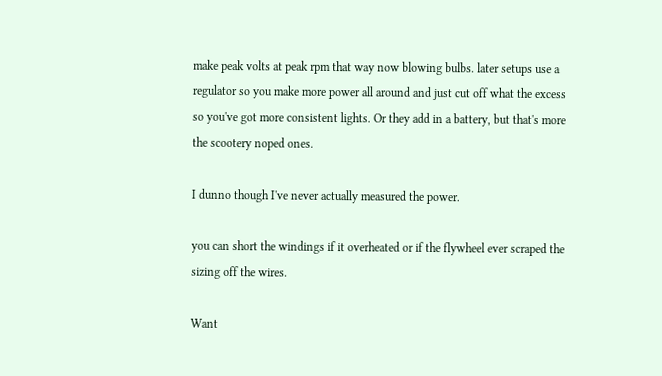make peak volts at peak rpm that way now blowing bulbs. later setups use a regulator so you make more power all around and just cut off what the excess so you've got more consistent lights. Or they add in a battery, but that's more the scootery noped ones.

I dunno though I've never actually measured the power.

you can short the windings if it overheated or if the flywheel ever scraped the sizing off the wires.

Want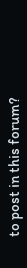to post in this forum?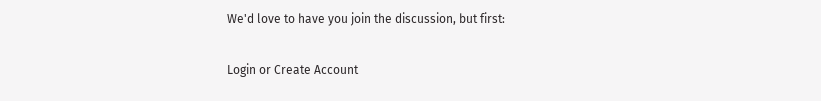We'd love to have you join the discussion, but first:

Login or Create Account